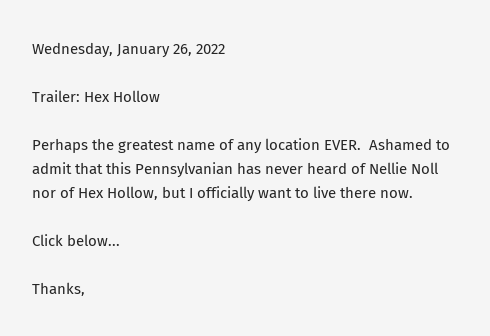Wednesday, January 26, 2022

Trailer: Hex Hollow

Perhaps the greatest name of any location EVER.  Ashamed to admit that this Pennsylvanian has never heard of Nellie Noll nor of Hex Hollow, but I officially want to live there now.

Click below...

Thanks,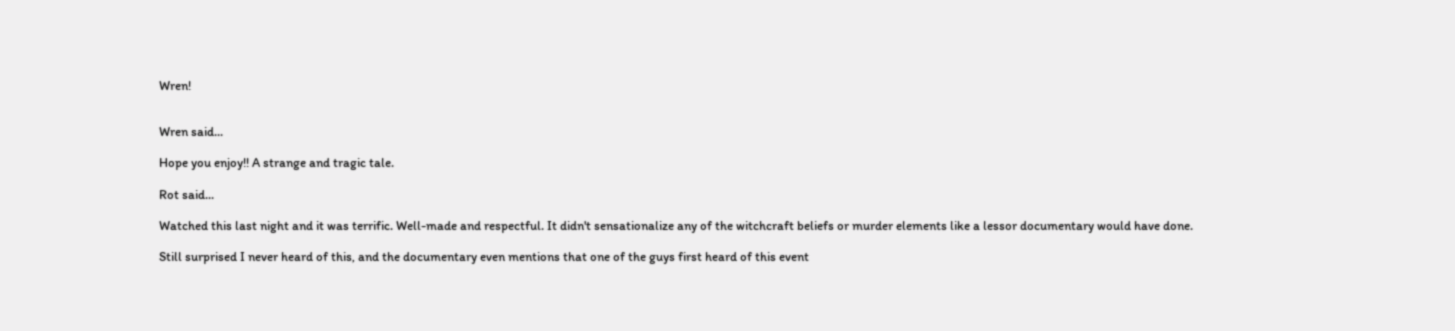Wren!


Wren said...

Hope you enjoy!! A strange and tragic tale.

Rot said...

Watched this last night and it was terrific. Well-made and respectful. It didn't sensationalize any of the witchcraft beliefs or murder elements like a lessor documentary would have done.

Still surprised I never heard of this, and the documentary even mentions that one of the guys first heard of this event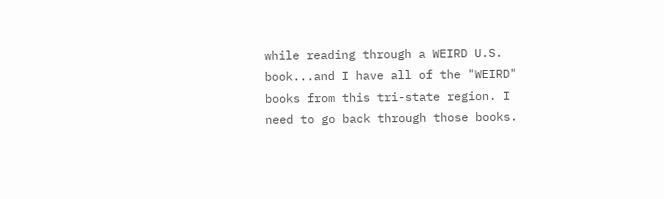while reading through a WEIRD U.S. book...and I have all of the "WEIRD" books from this tri-state region. I need to go back through those books.